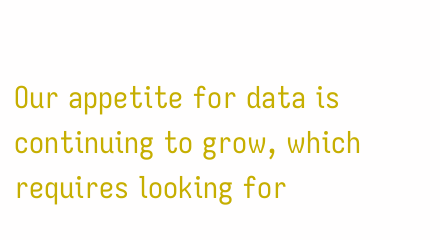Our appetite for data is continuing to grow, which requires looking for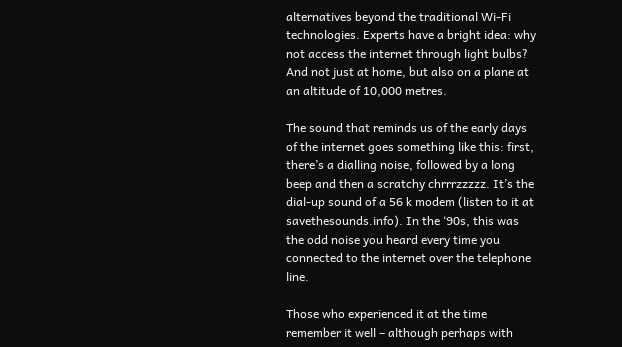alternatives beyond the traditional Wi-Fi technologies. Experts have a bright idea: why not access the internet through light bulbs? And not just at home, but also on a plane at an altitude of 10,000 metres.

The sound that reminds us of the early days of the internet goes something like this: first, there’s a dialling noise, followed by a long beep and then a scratchy chrrrzzzzz. It’s the dial-up sound of a 56 k modem (listen to it at savethesounds.info). In the ‘90s, this was the odd noise you heard every time you connected to the internet over the telephone line.

Those who experienced it at the time remember it well – although perhaps with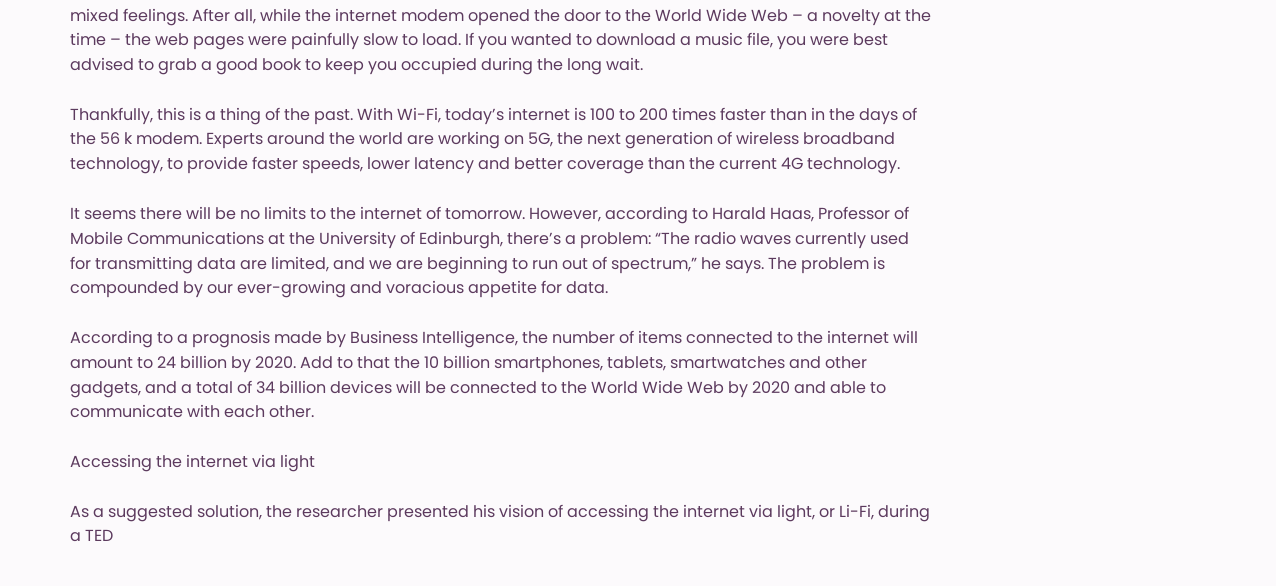mixed feelings. After all, while the internet modem opened the door to the World Wide Web – a novelty at the time – the web pages were painfully slow to load. If you wanted to download a music file, you were best advised to grab a good book to keep you occupied during the long wait.

Thankfully, this is a thing of the past. With Wi-Fi, today’s internet is 100 to 200 times faster than in the days of the 56 k modem. Experts around the world are working on 5G, the next generation of wireless broadband technology, to provide faster speeds, lower latency and better coverage than the current 4G technology.

It seems there will be no limits to the internet of tomorrow. However, according to Harald Haas, Professor of Mobile Communications at the University of Edinburgh, there’s a problem: “The radio waves currently used for transmitting data are limited, and we are beginning to run out of spectrum,” he says. The problem is compounded by our ever-growing and voracious appetite for data.

According to a prognosis made by Business Intelligence, the number of items connected to the internet will amount to 24 billion by 2020. Add to that the 10 billion smartphones, tablets, smartwatches and other gadgets, and a total of 34 billion devices will be connected to the World Wide Web by 2020 and able to communicate with each other.

Accessing the internet via light

As a suggested solution, the researcher presented his vision of accessing the internet via light, or Li-Fi, during a TED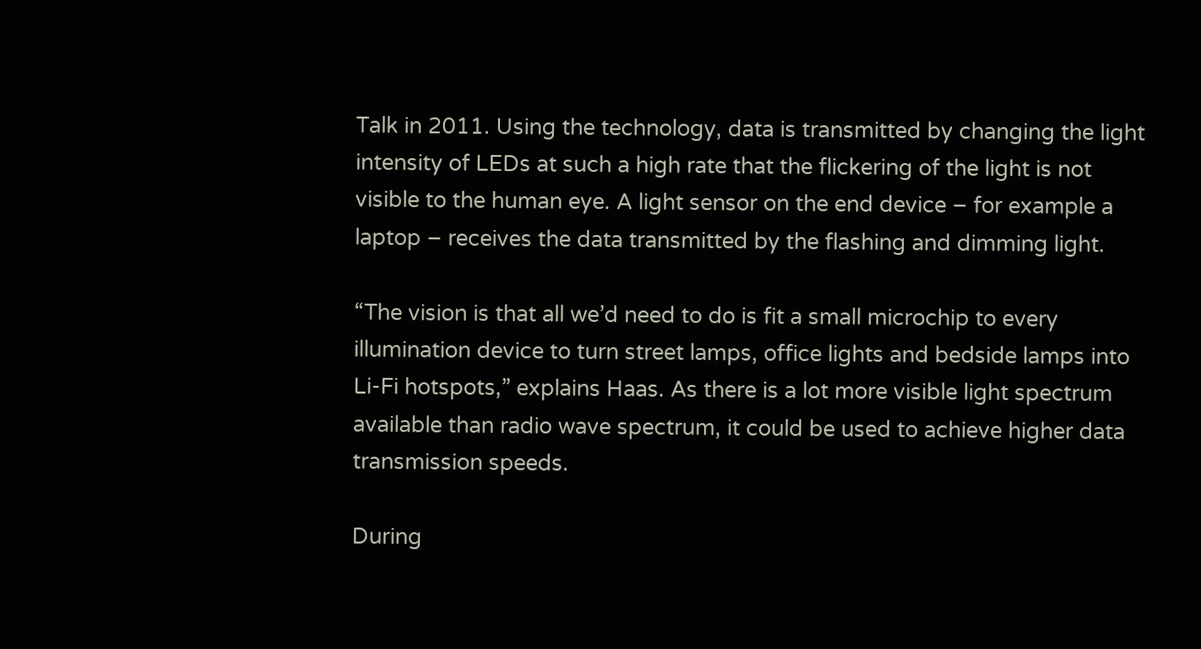Talk in 2011. Using the technology, data is transmitted by changing the light intensity of LEDs at such a high rate that the flickering of the light is not visible to the human eye. A light sensor on the end device – for example a laptop – receives the data transmitted by the flashing and dimming light.

“The vision is that all we’d need to do is fit a small microchip to every illumination device to turn street lamps, office lights and bedside lamps into Li-Fi hotspots,” explains Haas. As there is a lot more visible light spectrum available than radio wave spectrum, it could be used to achieve higher data transmission speeds.

During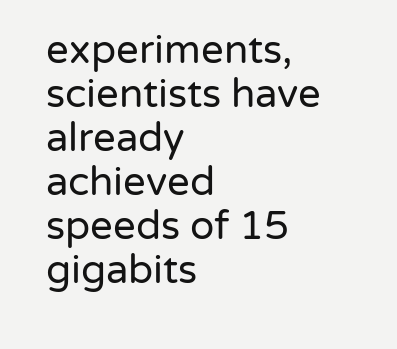experiments, scientists have already achieved speeds of 15 gigabits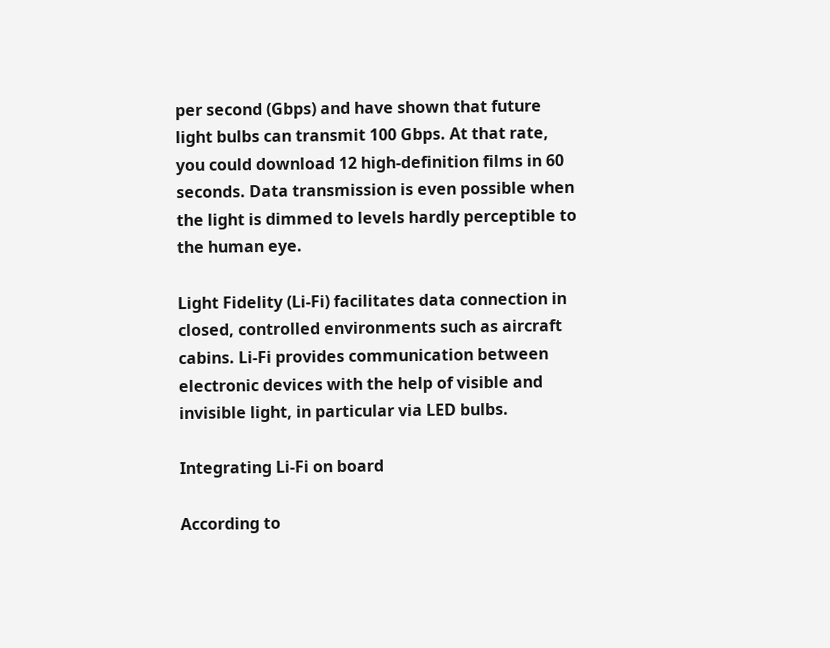per second (Gbps) and have shown that future light bulbs can transmit 100 Gbps. At that rate, you could download 12 high-definition films in 60 seconds. Data transmission is even possible when the light is dimmed to levels hardly perceptible to the human eye.

Light Fidelity (Li-Fi) facilitates data connection in closed, controlled environments such as aircraft cabins. Li-Fi provides communication between electronic devices with the help of visible and invisible light, in particular via LED bulbs.

Integrating Li-Fi on board

According to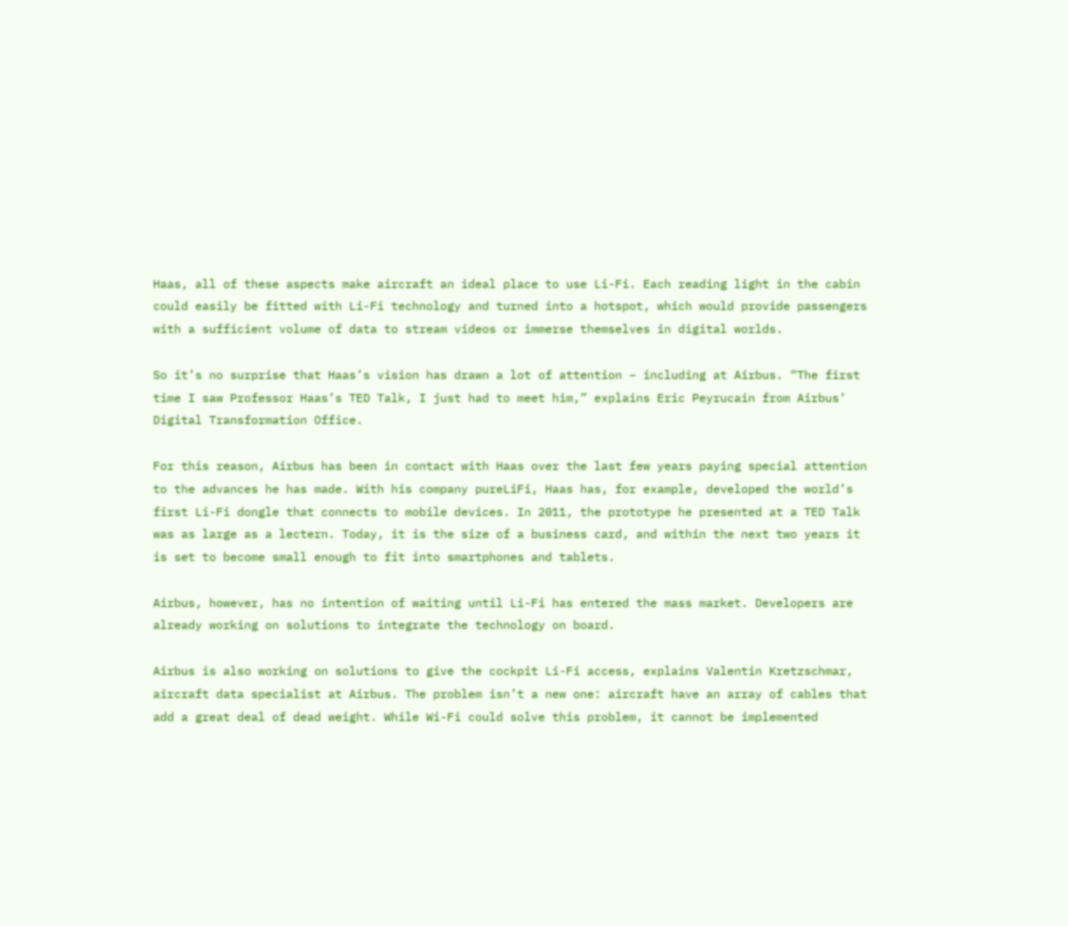Haas, all of these aspects make aircraft an ideal place to use Li-Fi. Each reading light in the cabin could easily be fitted with Li-Fi technology and turned into a hotspot, which would provide passengers with a sufficient volume of data to stream videos or immerse themselves in digital worlds.

So it’s no surprise that Haas’s vision has drawn a lot of attention – including at Airbus. “The first time I saw Professor Haas’s TED Talk, I just had to meet him,” explains Eric Peyrucain from Airbus’ Digital Transformation Office.

For this reason, Airbus has been in contact with Haas over the last few years paying special attention to the advances he has made. With his company pureLiFi, Haas has, for example, developed the world’s first Li-Fi dongle that connects to mobile devices. In 2011, the prototype he presented at a TED Talk was as large as a lectern. Today, it is the size of a business card, and within the next two years it is set to become small enough to fit into smartphones and tablets.

Airbus, however, has no intention of waiting until Li-Fi has entered the mass market. Developers are already working on solutions to integrate the technology on board.

Airbus is also working on solutions to give the cockpit Li-Fi access, explains Valentin Kretzschmar, aircraft data specialist at Airbus. The problem isn’t a new one: aircraft have an array of cables that add a great deal of dead weight. While Wi-Fi could solve this problem, it cannot be implemented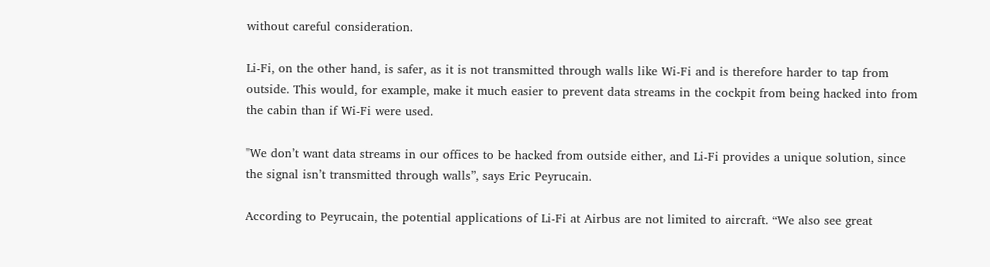without careful consideration.

Li-Fi, on the other hand, is safer, as it is not transmitted through walls like Wi-Fi and is therefore harder to tap from outside. This would, for example, make it much easier to prevent data streams in the cockpit from being hacked into from the cabin than if Wi-Fi were used.

"We don’t want data streams in our offices to be hacked from outside either, and Li-Fi provides a unique solution, since the signal isn’t transmitted through walls”, says Eric Peyrucain.

According to Peyrucain, the potential applications of Li-Fi at Airbus are not limited to aircraft. “We also see great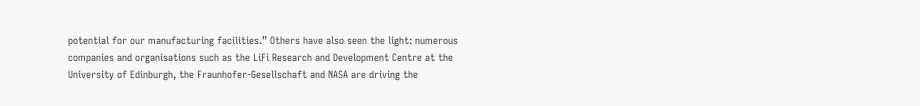potential for our manufacturing facilities.” Others have also seen the light: numerous companies and organisations such as the LiFi Research and Development Centre at the University of Edinburgh, the Fraunhofer-Gesellschaft and NASA are driving the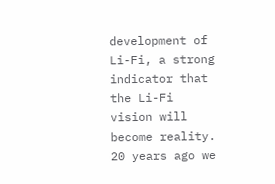development of Li-Fi, a strong indicator that the Li-Fi vision will become reality. 20 years ago we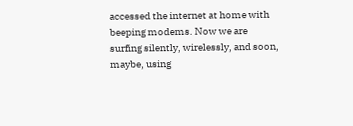accessed the internet at home with beeping modems. Now we are surfing silently, wirelessly, and soon, maybe, using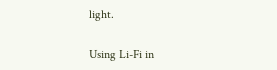light.

Using Li-Fi in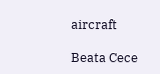aircraft

Beata Cece